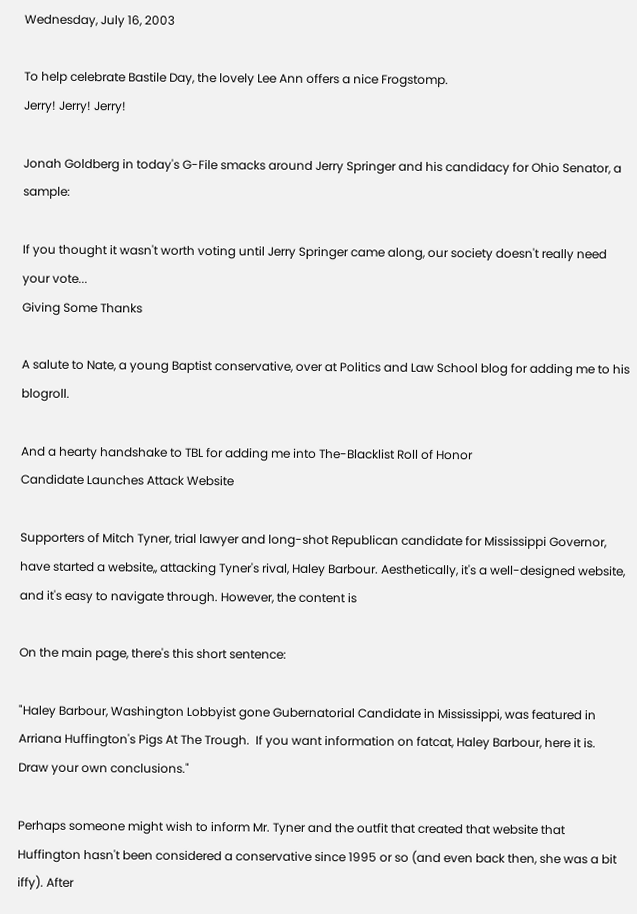Wednesday, July 16, 2003

To help celebrate Bastile Day, the lovely Lee Ann offers a nice Frogstomp.
Jerry! Jerry! Jerry!

Jonah Goldberg in today's G-File smacks around Jerry Springer and his candidacy for Ohio Senator, a sample:

If you thought it wasn't worth voting until Jerry Springer came along, our society doesn't really need your vote...
Giving Some Thanks

A salute to Nate, a young Baptist conservative, over at Politics and Law School blog for adding me to his blogroll.

And a hearty handshake to TBL for adding me into The-Blacklist Roll of Honor
Candidate Launches Attack Website

Supporters of Mitch Tyner, trial lawyer and long-shot Republican candidate for Mississippi Governor, have started a website,, attacking Tyner's rival, Haley Barbour. Aesthetically, it's a well-designed website, and it's easy to navigate through. However, the content is

On the main page, there's this short sentence:

"Haley Barbour, Washington Lobbyist gone Gubernatorial Candidate in Mississippi, was featured in Arriana Huffington's Pigs At The Trough.  If you want information on fatcat, Haley Barbour, here it is.  Draw your own conclusions."

Perhaps someone might wish to inform Mr. Tyner and the outfit that created that website that Huffington hasn't been considered a conservative since 1995 or so (and even back then, she was a bit iffy). After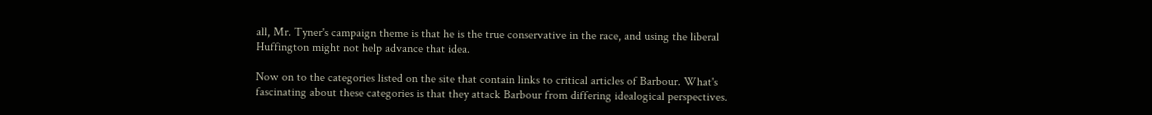all, Mr. Tyner's campaign theme is that he is the true conservative in the race, and using the liberal Huffington might not help advance that idea.

Now on to the categories listed on the site that contain links to critical articles of Barbour. What's fascinating about these categories is that they attack Barbour from differing idealogical perspectives.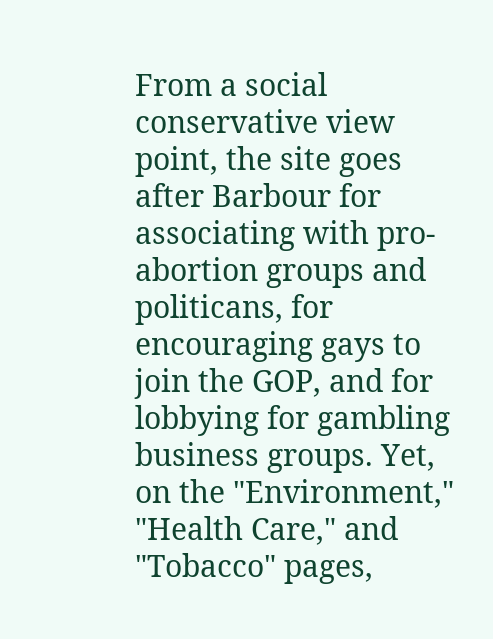From a social conservative view point, the site goes after Barbour for associating with pro-abortion groups and politicans, for encouraging gays to join the GOP, and for lobbying for gambling business groups. Yet, on the "Environment," "Health Care," and "Tobacco" pages,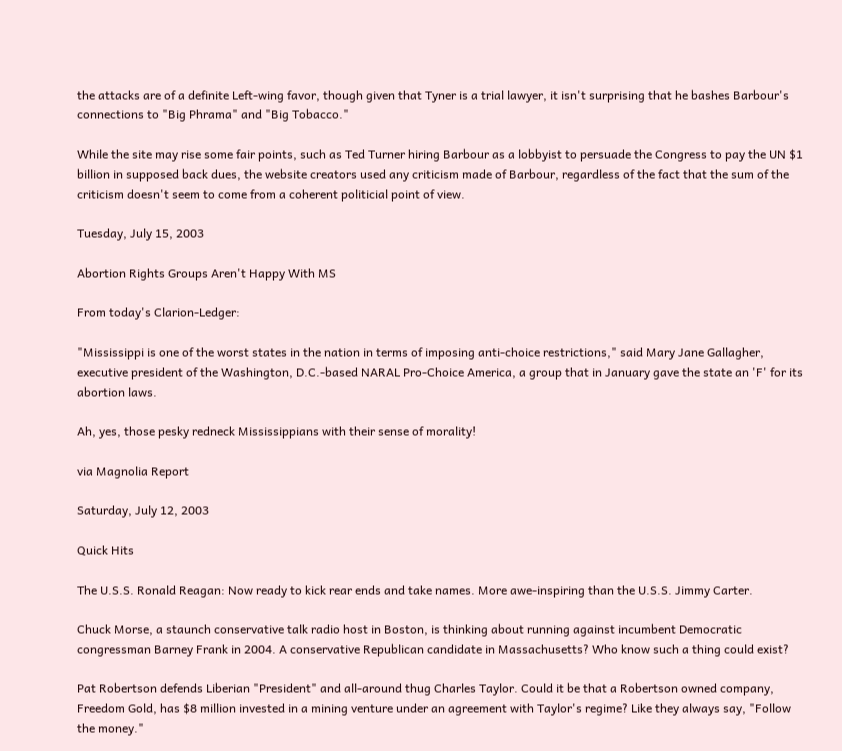the attacks are of a definite Left-wing favor, though given that Tyner is a trial lawyer, it isn't surprising that he bashes Barbour's connections to "Big Phrama" and "Big Tobacco."

While the site may rise some fair points, such as Ted Turner hiring Barbour as a lobbyist to persuade the Congress to pay the UN $1 billion in supposed back dues, the website creators used any criticism made of Barbour, regardless of the fact that the sum of the criticism doesn't seem to come from a coherent politicial point of view.

Tuesday, July 15, 2003

Abortion Rights Groups Aren't Happy With MS

From today's Clarion-Ledger:

"Mississippi is one of the worst states in the nation in terms of imposing anti-choice restrictions," said Mary Jane Gallagher, executive president of the Washington, D.C.-based NARAL Pro-Choice America, a group that in January gave the state an 'F' for its abortion laws.

Ah, yes, those pesky redneck Mississippians with their sense of morality!

via Magnolia Report

Saturday, July 12, 2003

Quick Hits

The U.S.S. Ronald Reagan: Now ready to kick rear ends and take names. More awe-inspiring than the U.S.S. Jimmy Carter.

Chuck Morse, a staunch conservative talk radio host in Boston, is thinking about running against incumbent Democratic congressman Barney Frank in 2004. A conservative Republican candidate in Massachusetts? Who know such a thing could exist?

Pat Robertson defends Liberian "President" and all-around thug Charles Taylor. Could it be that a Robertson owned company, Freedom Gold, has $8 million invested in a mining venture under an agreement with Taylor's regime? Like they always say, "Follow the money."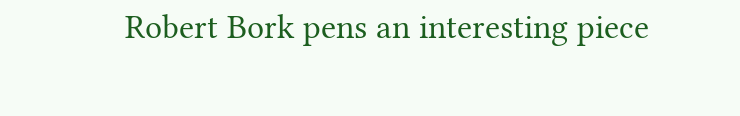Robert Bork pens an interesting piece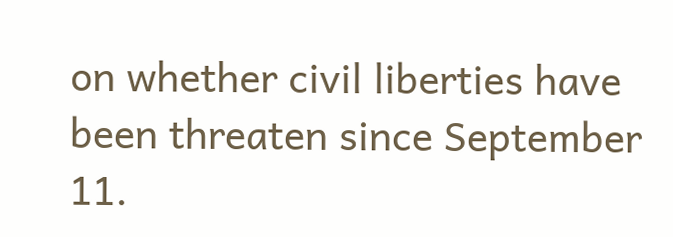on whether civil liberties have been threaten since September 11.